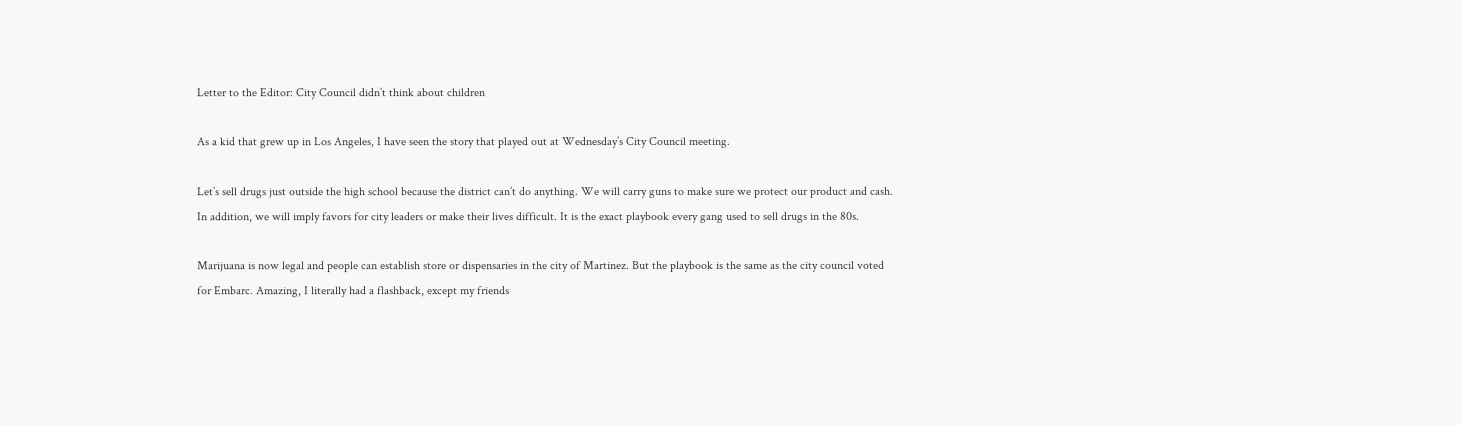Letter to the Editor: City Council didn’t think about children

As a kid that grew up in Los Angeles, I have seen the story that played out at Wednesday’s City Council meeting.

Let’s sell drugs just outside the high school because the district can’t do anything. We will carry guns to make sure we protect our product and cash. In addition, we will imply favors for city leaders or make their lives difficult. It is the exact playbook every gang used to sell drugs in the 80s.

Marijuana is now legal and people can establish store or dispensaries in the city of Martinez. But the playbook is the same as the city council voted for Embarc. Amazing, I literally had a flashback, except my friends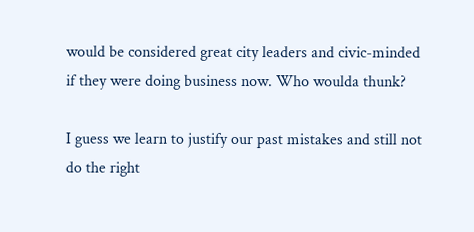would be considered great city leaders and civic-minded if they were doing business now. Who woulda thunk?

I guess we learn to justify our past mistakes and still not do the right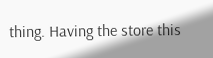thing. Having the store this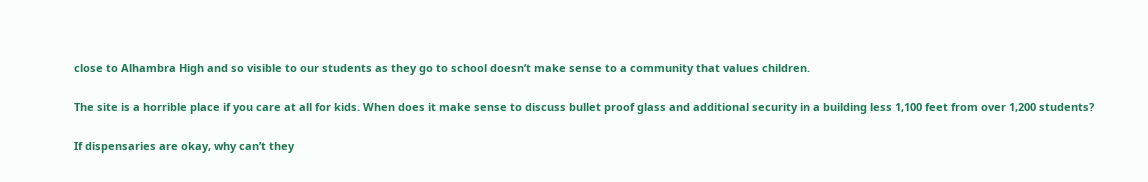close to Alhambra High and so visible to our students as they go to school doesn’t make sense to a community that values children.

The site is a horrible place if you care at all for kids. When does it make sense to discuss bullet proof glass and additional security in a building less 1,100 feet from over 1,200 students?

If dispensaries are okay, why can’t they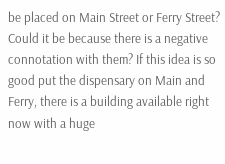be placed on Main Street or Ferry Street? Could it be because there is a negative connotation with them? If this idea is so good put the dispensary on Main and Ferry, there is a building available right now with a huge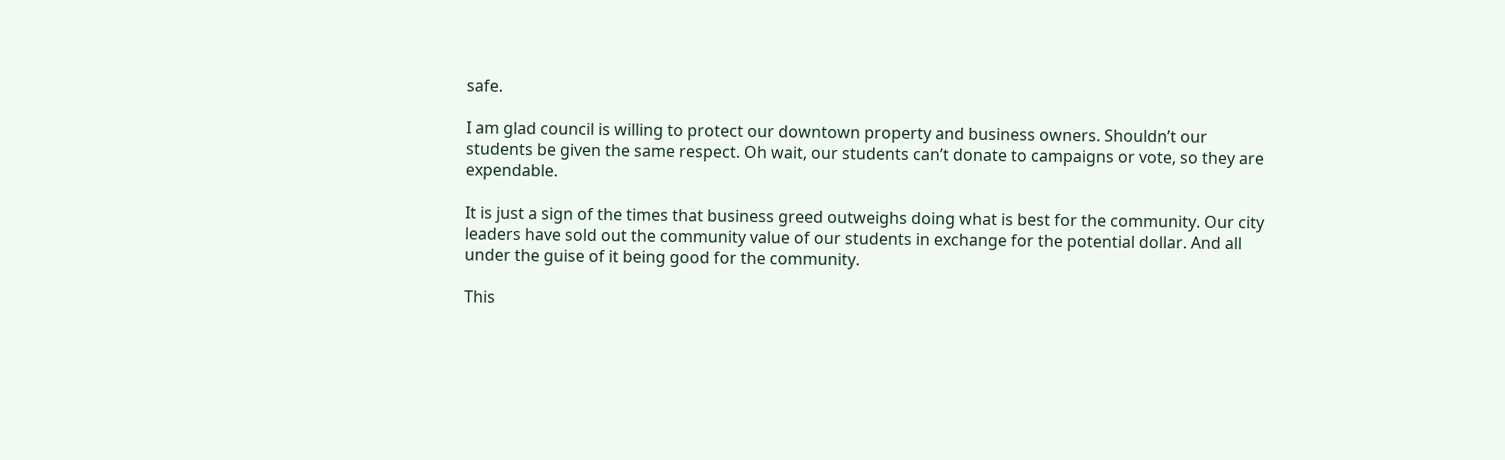safe.

I am glad council is willing to protect our downtown property and business owners. Shouldn’t our students be given the same respect. Oh wait, our students can’t donate to campaigns or vote, so they are expendable.

It is just a sign of the times that business greed outweighs doing what is best for the community. Our city leaders have sold out the community value of our students in exchange for the potential dollar. And all under the guise of it being good for the community.

This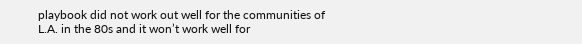playbook did not work out well for the communities of L.A. in the 80s and it won’t work well for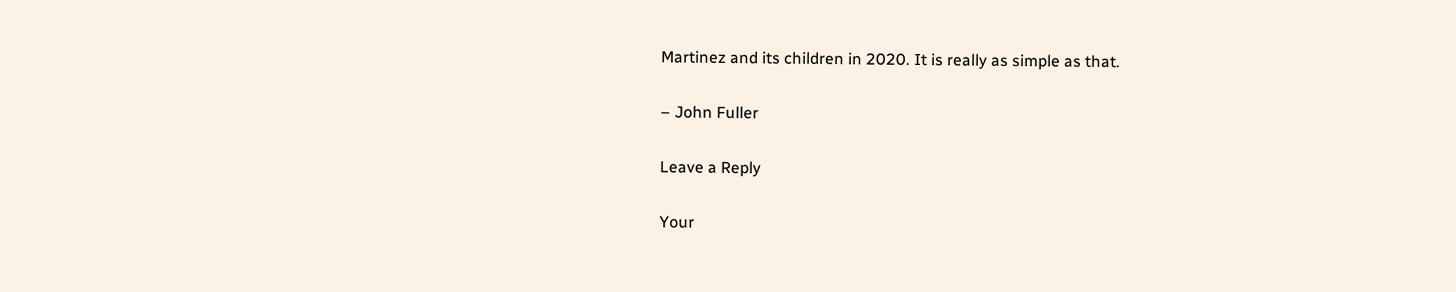Martinez and its children in 2020. It is really as simple as that.

– John Fuller

Leave a Reply

Your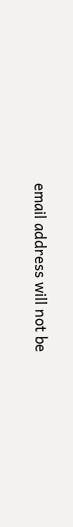email address will not be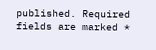published. Required fields are marked *